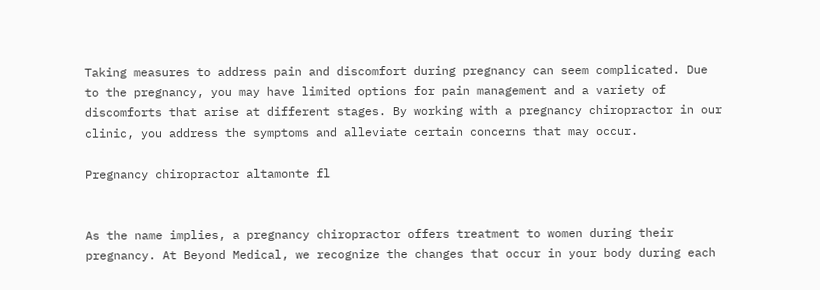Taking measures to address pain and discomfort during pregnancy can seem complicated. Due to the pregnancy, you may have limited options for pain management and a variety of discomforts that arise at different stages. By working with a pregnancy chiropractor in our clinic, you address the symptoms and alleviate certain concerns that may occur.

Pregnancy chiropractor altamonte fl


As the name implies, a pregnancy chiropractor offers treatment to women during their pregnancy. At Beyond Medical, we recognize the changes that occur in your body during each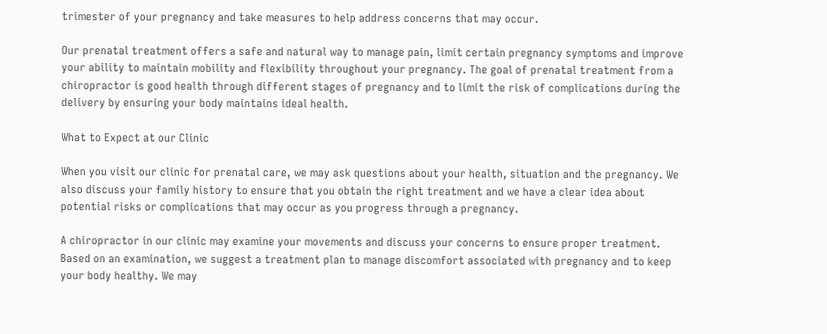trimester of your pregnancy and take measures to help address concerns that may occur.

Our prenatal treatment offers a safe and natural way to manage pain, limit certain pregnancy symptoms and improve your ability to maintain mobility and flexibility throughout your pregnancy. The goal of prenatal treatment from a chiropractor is good health through different stages of pregnancy and to limit the risk of complications during the delivery by ensuring your body maintains ideal health.

What to Expect at our Clinic

When you visit our clinic for prenatal care, we may ask questions about your health, situation and the pregnancy. We also discuss your family history to ensure that you obtain the right treatment and we have a clear idea about potential risks or complications that may occur as you progress through a pregnancy.

A chiropractor in our clinic may examine your movements and discuss your concerns to ensure proper treatment. Based on an examination, we suggest a treatment plan to manage discomfort associated with pregnancy and to keep your body healthy. We may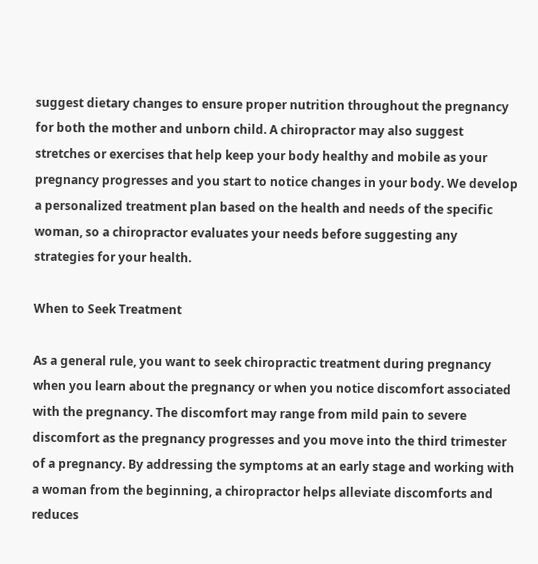suggest dietary changes to ensure proper nutrition throughout the pregnancy for both the mother and unborn child. A chiropractor may also suggest stretches or exercises that help keep your body healthy and mobile as your pregnancy progresses and you start to notice changes in your body. We develop a personalized treatment plan based on the health and needs of the specific woman, so a chiropractor evaluates your needs before suggesting any strategies for your health.

When to Seek Treatment

As a general rule, you want to seek chiropractic treatment during pregnancy when you learn about the pregnancy or when you notice discomfort associated with the pregnancy. The discomfort may range from mild pain to severe discomfort as the pregnancy progresses and you move into the third trimester of a pregnancy. By addressing the symptoms at an early stage and working with a woman from the beginning, a chiropractor helps alleviate discomforts and reduces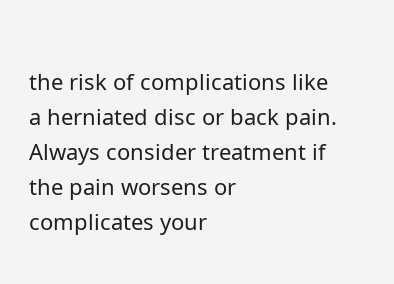the risk of complications like a herniated disc or back pain. Always consider treatment if the pain worsens or complicates your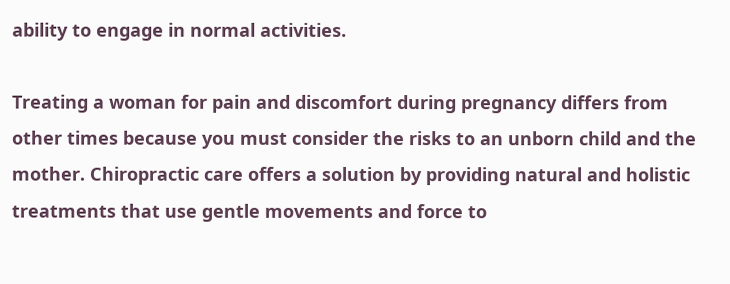ability to engage in normal activities.

Treating a woman for pain and discomfort during pregnancy differs from other times because you must consider the risks to an unborn child and the mother. Chiropractic care offers a solution by providing natural and holistic treatments that use gentle movements and force to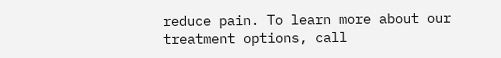reduce pain. To learn more about our treatment options, call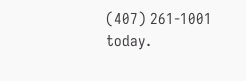(407) 261-1001 today.